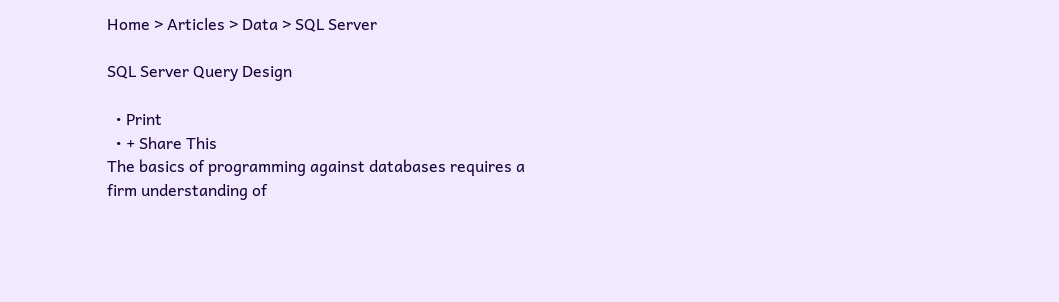Home > Articles > Data > SQL Server

SQL Server Query Design

  • Print
  • + Share This
The basics of programming against databases requires a firm understanding of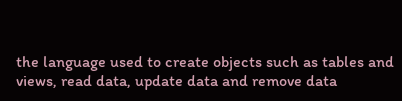the language used to create objects such as tables and views, read data, update data and remove data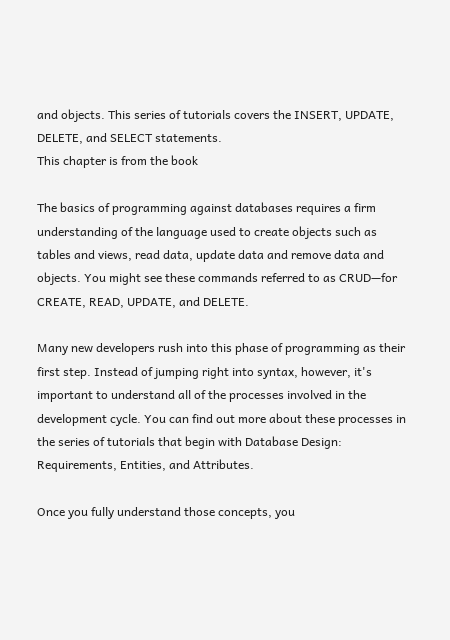and objects. This series of tutorials covers the INSERT, UPDATE, DELETE, and SELECT statements.
This chapter is from the book

The basics of programming against databases requires a firm understanding of the language used to create objects such as tables and views, read data, update data and remove data and objects. You might see these commands referred to as CRUD—for CREATE, READ, UPDATE, and DELETE.

Many new developers rush into this phase of programming as their first step. Instead of jumping right into syntax, however, it's important to understand all of the processes involved in the development cycle. You can find out more about these processes in the series of tutorials that begin with Database Design: Requirements, Entities, and Attributes.

Once you fully understand those concepts, you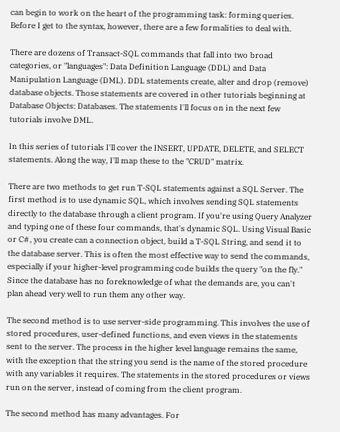can begin to work on the heart of the programming task: forming queries. Before I get to the syntax, however, there are a few formalities to deal with.

There are dozens of Transact-SQL commands that fall into two broad categories, or "languages": Data Definition Language (DDL) and Data Manipulation Language (DML). DDL statements create, alter and drop (remove) database objects. Those statements are covered in other tutorials beginning at Database Objects: Databases. The statements I'll focus on in the next few tutorials involve DML.

In this series of tutorials I'll cover the INSERT, UPDATE, DELETE, and SELECT statements. Along the way, I'll map these to the "CRUD" matrix.

There are two methods to get run T-SQL statements against a SQL Server. The first method is to use dynamic SQL, which involves sending SQL statements directly to the database through a client program. If you're using Query Analyzer and typing one of these four commands, that's dynamic SQL. Using Visual Basic or C#, you create can a connection object, build a T-SQL String, and send it to the database server. This is often the most effective way to send the commands, especially if your higher-level programming code builds the query "on the fly." Since the database has no foreknowledge of what the demands are, you can't plan ahead very well to run them any other way.

The second method is to use server-side programming. This involves the use of stored procedures, user-defined functions, and even views in the statements sent to the server. The process in the higher level language remains the same, with the exception that the string you send is the name of the stored procedure with any variables it requires. The statements in the stored procedures or views run on the server, instead of coming from the client program.

The second method has many advantages. For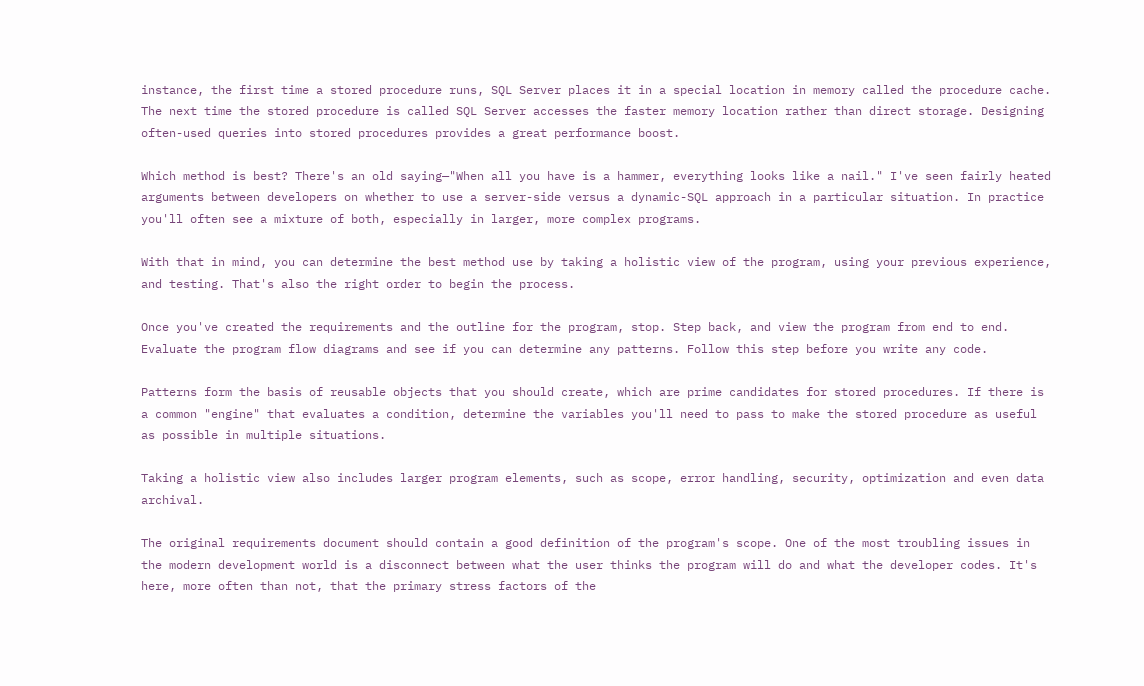instance, the first time a stored procedure runs, SQL Server places it in a special location in memory called the procedure cache. The next time the stored procedure is called SQL Server accesses the faster memory location rather than direct storage. Designing often-used queries into stored procedures provides a great performance boost.

Which method is best? There's an old saying—"When all you have is a hammer, everything looks like a nail." I've seen fairly heated arguments between developers on whether to use a server-side versus a dynamic-SQL approach in a particular situation. In practice you'll often see a mixture of both, especially in larger, more complex programs.

With that in mind, you can determine the best method use by taking a holistic view of the program, using your previous experience, and testing. That's also the right order to begin the process.

Once you've created the requirements and the outline for the program, stop. Step back, and view the program from end to end. Evaluate the program flow diagrams and see if you can determine any patterns. Follow this step before you write any code.

Patterns form the basis of reusable objects that you should create, which are prime candidates for stored procedures. If there is a common "engine" that evaluates a condition, determine the variables you'll need to pass to make the stored procedure as useful as possible in multiple situations.

Taking a holistic view also includes larger program elements, such as scope, error handling, security, optimization and even data archival.

The original requirements document should contain a good definition of the program's scope. One of the most troubling issues in the modern development world is a disconnect between what the user thinks the program will do and what the developer codes. It's here, more often than not, that the primary stress factors of the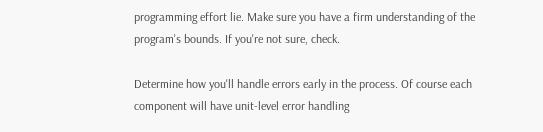programming effort lie. Make sure you have a firm understanding of the program's bounds. If you're not sure, check.

Determine how you'll handle errors early in the process. Of course each component will have unit-level error handling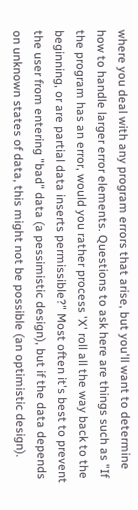where you deal with any program errors that arise, but you'll want to determine how to handle larger error elements. Questions to ask here are things such as "If the program has an error, would you rather process 'X' roll all the way back to the beginning, or are partial data inserts permissible?" Most often it's best to prevent the user from entering "bad" data (a pessimistic design), but if the data depends on unknown states of data, this might not be possible (an optimistic design).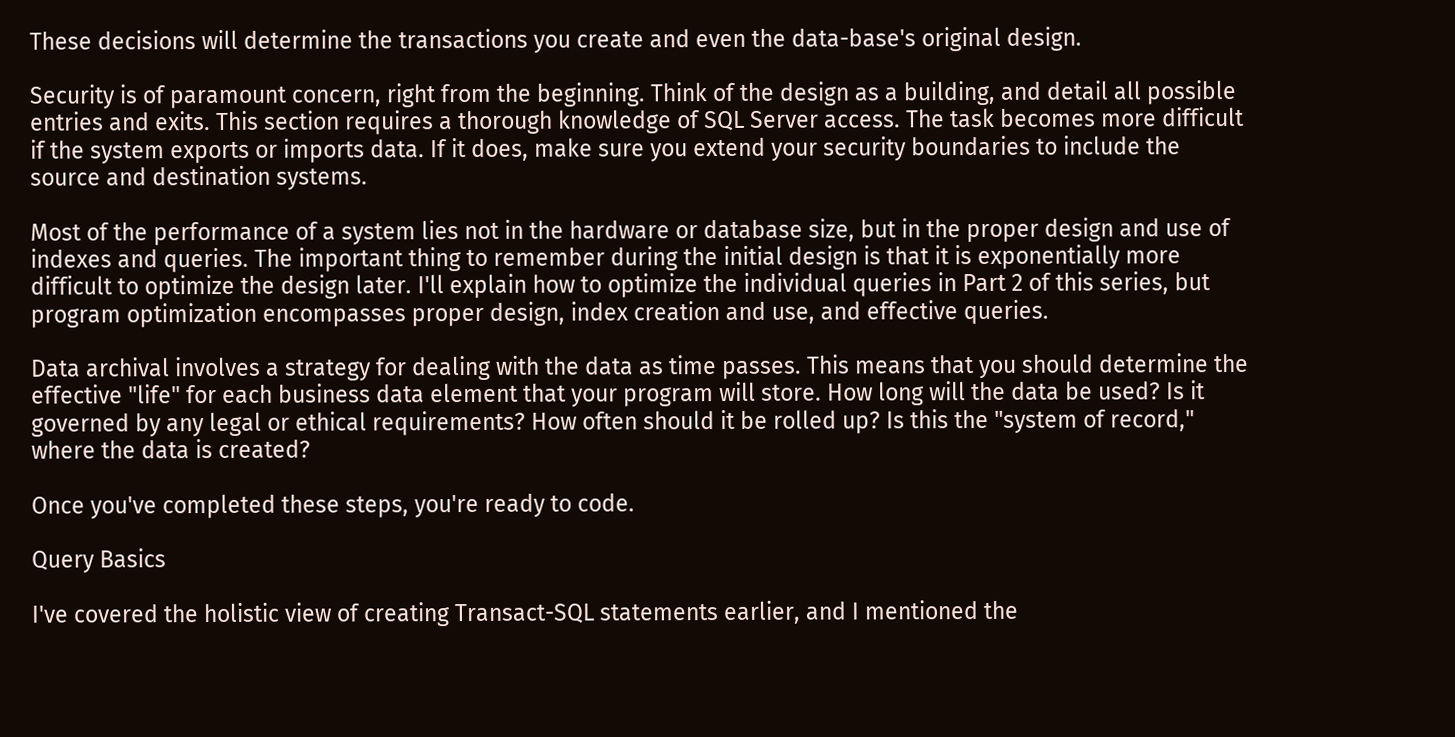These decisions will determine the transactions you create and even the data-base's original design.

Security is of paramount concern, right from the beginning. Think of the design as a building, and detail all possible entries and exits. This section requires a thorough knowledge of SQL Server access. The task becomes more difficult if the system exports or imports data. If it does, make sure you extend your security boundaries to include the source and destination systems.

Most of the performance of a system lies not in the hardware or database size, but in the proper design and use of indexes and queries. The important thing to remember during the initial design is that it is exponentially more difficult to optimize the design later. I'll explain how to optimize the individual queries in Part 2 of this series, but program optimization encompasses proper design, index creation and use, and effective queries.

Data archival involves a strategy for dealing with the data as time passes. This means that you should determine the effective "life" for each business data element that your program will store. How long will the data be used? Is it governed by any legal or ethical requirements? How often should it be rolled up? Is this the "system of record," where the data is created?

Once you've completed these steps, you're ready to code.

Query Basics

I've covered the holistic view of creating Transact-SQL statements earlier, and I mentioned the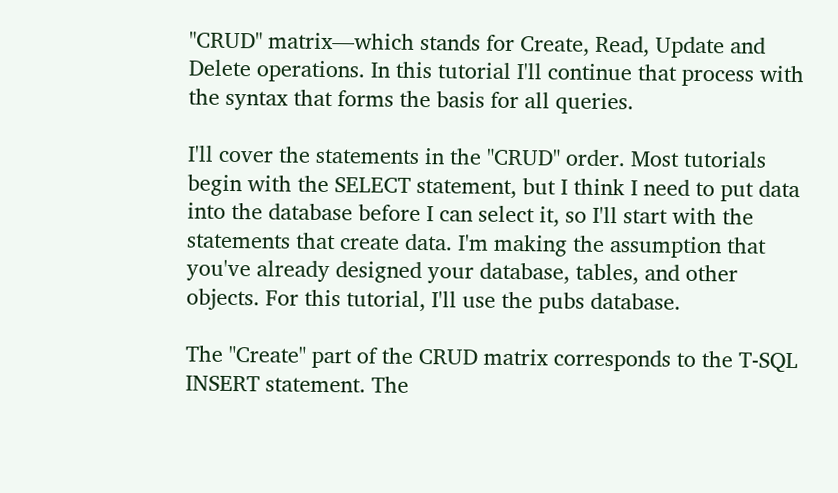"CRUD" matrix—which stands for Create, Read, Update and Delete operations. In this tutorial I'll continue that process with the syntax that forms the basis for all queries.

I'll cover the statements in the "CRUD" order. Most tutorials begin with the SELECT statement, but I think I need to put data into the database before I can select it, so I'll start with the statements that create data. I'm making the assumption that you've already designed your database, tables, and other objects. For this tutorial, I'll use the pubs database.

The "Create" part of the CRUD matrix corresponds to the T-SQL INSERT statement. The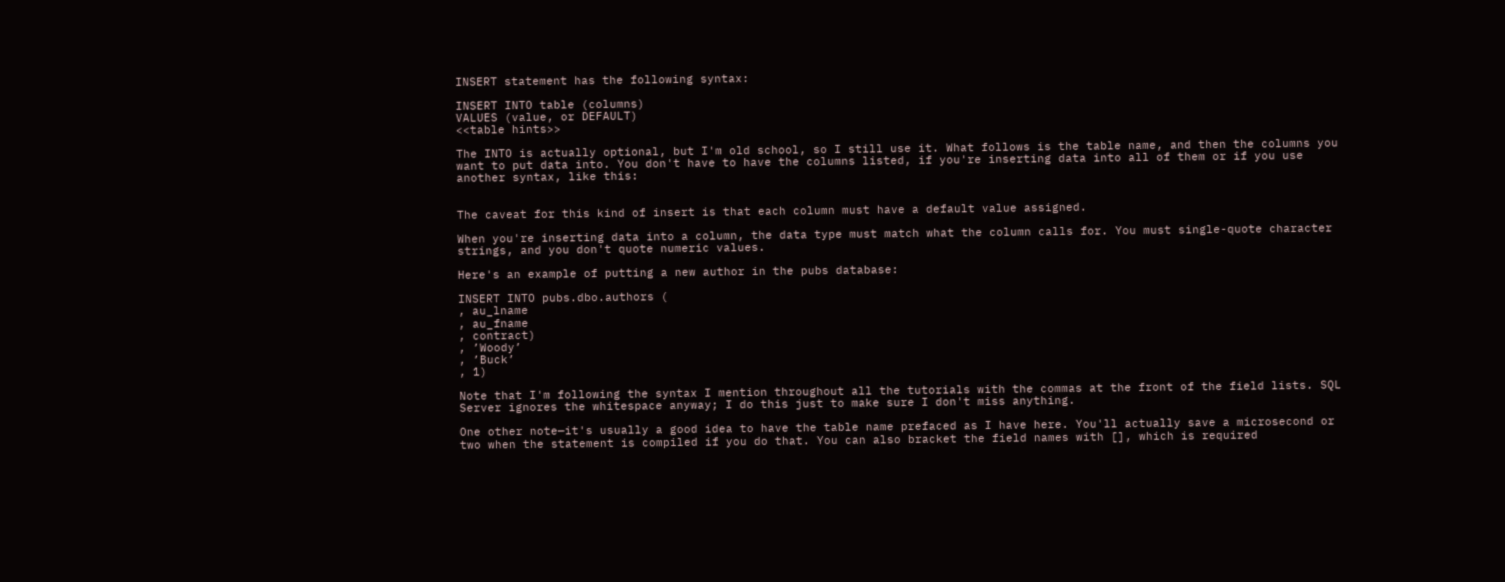INSERT statement has the following syntax:

INSERT INTO table (columns)
VALUES (value, or DEFAULT)
<<table hints>>

The INTO is actually optional, but I'm old school, so I still use it. What follows is the table name, and then the columns you want to put data into. You don't have to have the columns listed, if you're inserting data into all of them or if you use another syntax, like this:


The caveat for this kind of insert is that each column must have a default value assigned.

When you're inserting data into a column, the data type must match what the column calls for. You must single-quote character strings, and you don't quote numeric values.

Here's an example of putting a new author in the pubs database:

INSERT INTO pubs.dbo.authors (
, au_lname
, au_fname
, contract)
, ’Woody’
, ’Buck’
, 1)

Note that I'm following the syntax I mention throughout all the tutorials with the commas at the front of the field lists. SQL Server ignores the whitespace anyway; I do this just to make sure I don't miss anything.

One other note—it's usually a good idea to have the table name prefaced as I have here. You'll actually save a microsecond or two when the statement is compiled if you do that. You can also bracket the field names with [], which is required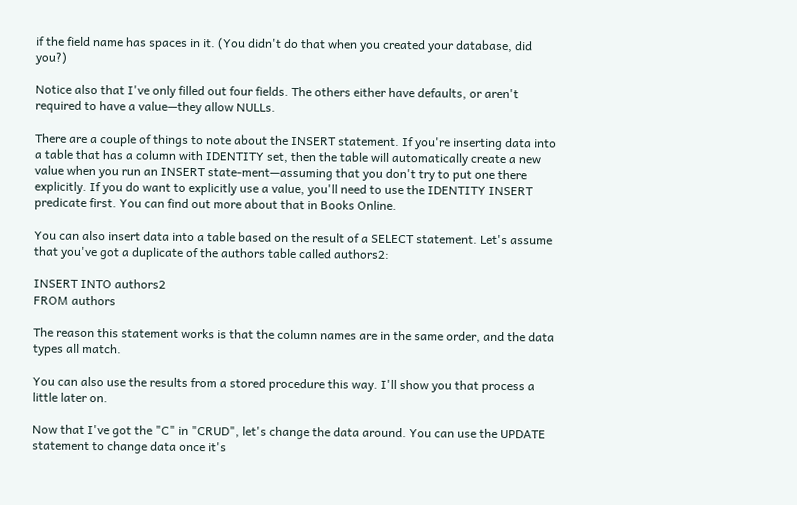if the field name has spaces in it. (You didn't do that when you created your database, did you?)

Notice also that I've only filled out four fields. The others either have defaults, or aren't required to have a value—they allow NULLs.

There are a couple of things to note about the INSERT statement. If you're inserting data into a table that has a column with IDENTITY set, then the table will automatically create a new value when you run an INSERT state-ment—assuming that you don't try to put one there explicitly. If you do want to explicitly use a value, you'll need to use the IDENTITY INSERT predicate first. You can find out more about that in Books Online.

You can also insert data into a table based on the result of a SELECT statement. Let's assume that you've got a duplicate of the authors table called authors2:

INSERT INTO authors2
FROM authors

The reason this statement works is that the column names are in the same order, and the data types all match.

You can also use the results from a stored procedure this way. I'll show you that process a little later on.

Now that I've got the "C" in "CRUD", let's change the data around. You can use the UPDATE statement to change data once it's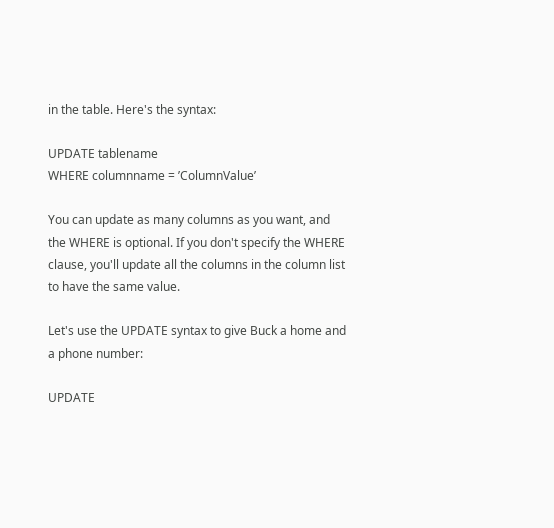in the table. Here's the syntax:

UPDATE tablename
WHERE columnname = ’ColumnValue’

You can update as many columns as you want, and the WHERE is optional. If you don't specify the WHERE clause, you'll update all the columns in the column list to have the same value.

Let's use the UPDATE syntax to give Buck a home and a phone number:

UPDATE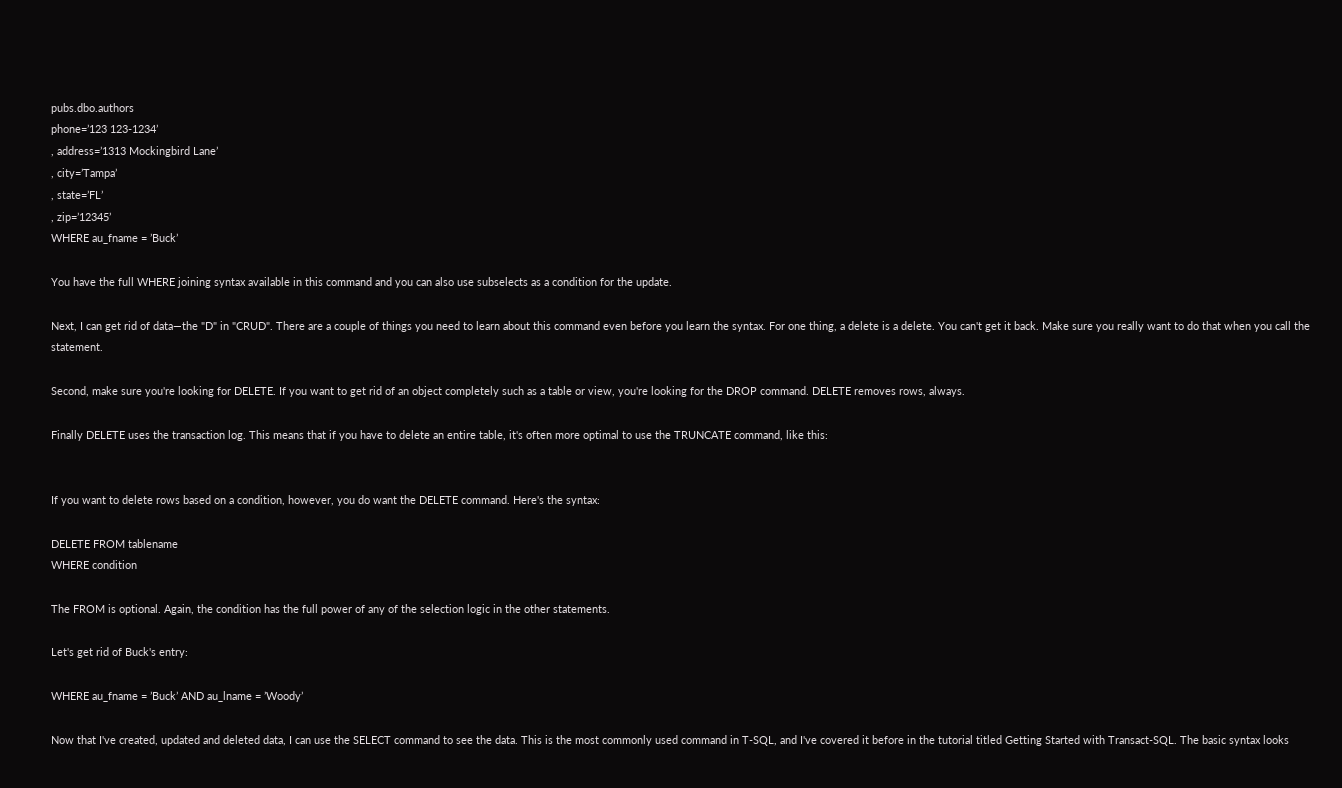pubs.dbo.authors
phone=’123 123-1234’
, address=’1313 Mockingbird Lane’
, city=’Tampa’
, state=’FL’
, zip=’12345’
WHERE au_fname = ’Buck’

You have the full WHERE joining syntax available in this command and you can also use subselects as a condition for the update.

Next, I can get rid of data—the "D" in "CRUD". There are a couple of things you need to learn about this command even before you learn the syntax. For one thing, a delete is a delete. You can't get it back. Make sure you really want to do that when you call the statement.

Second, make sure you're looking for DELETE. If you want to get rid of an object completely such as a table or view, you're looking for the DROP command. DELETE removes rows, always.

Finally DELETE uses the transaction log. This means that if you have to delete an entire table, it's often more optimal to use the TRUNCATE command, like this:


If you want to delete rows based on a condition, however, you do want the DELETE command. Here's the syntax:

DELETE FROM tablename
WHERE condition

The FROM is optional. Again, the condition has the full power of any of the selection logic in the other statements.

Let's get rid of Buck's entry:

WHERE au_fname = ’Buck’ AND au_lname = ’Woody’

Now that I've created, updated and deleted data, I can use the SELECT command to see the data. This is the most commonly used command in T-SQL, and I've covered it before in the tutorial titled Getting Started with Transact-SQL. The basic syntax looks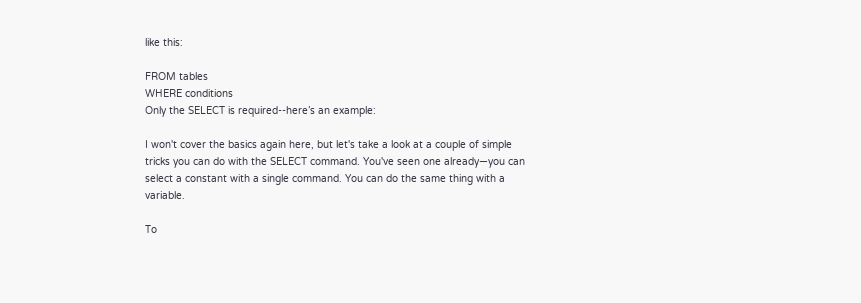like this:

FROM tables
WHERE conditions
Only the SELECT is required--here’s an example:

I won't cover the basics again here, but let's take a look at a couple of simple tricks you can do with the SELECT command. You've seen one already—you can select a constant with a single command. You can do the same thing with a variable.

To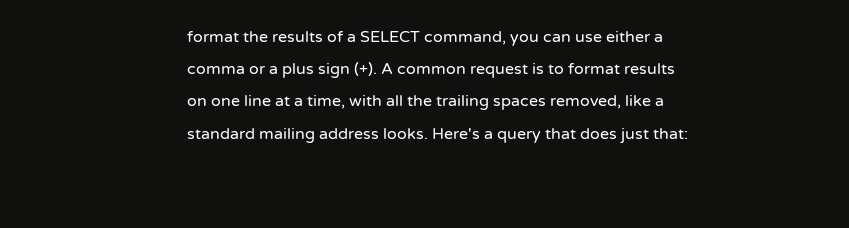format the results of a SELECT command, you can use either a comma or a plus sign (+). A common request is to format results on one line at a time, with all the trailing spaces removed, like a standard mailing address looks. Here's a query that does just that: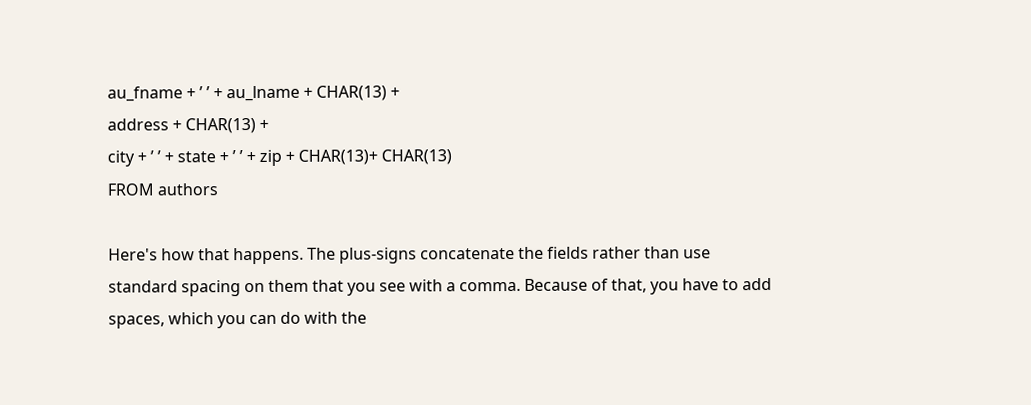au_fname + ’ ’ + au_lname + CHAR(13) +
address + CHAR(13) +
city + ’ ’ + state + ’ ’ + zip + CHAR(13)+ CHAR(13)
FROM authors

Here's how that happens. The plus-signs concatenate the fields rather than use standard spacing on them that you see with a comma. Because of that, you have to add spaces, which you can do with the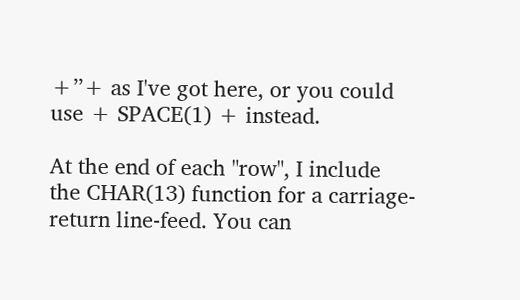+’’+ as I've got here, or you could use + SPACE(1) + instead.

At the end of each "row", I include the CHAR(13) function for a carriage-return line-feed. You can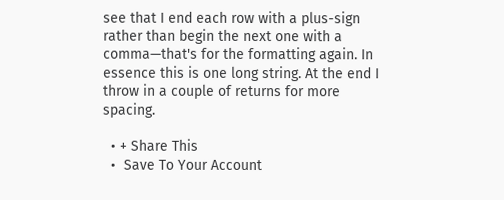see that I end each row with a plus-sign rather than begin the next one with a comma—that's for the formatting again. In essence this is one long string. At the end I throw in a couple of returns for more spacing.

  • + Share This
  •  Save To Your Account